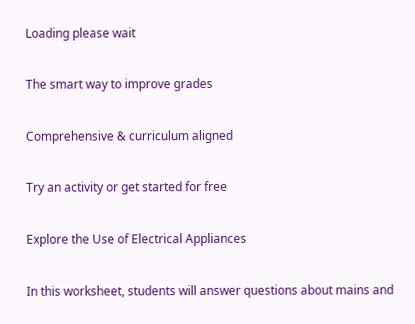Loading please wait

The smart way to improve grades

Comprehensive & curriculum aligned

Try an activity or get started for free

Explore the Use of Electrical Appliances

In this worksheet, students will answer questions about mains and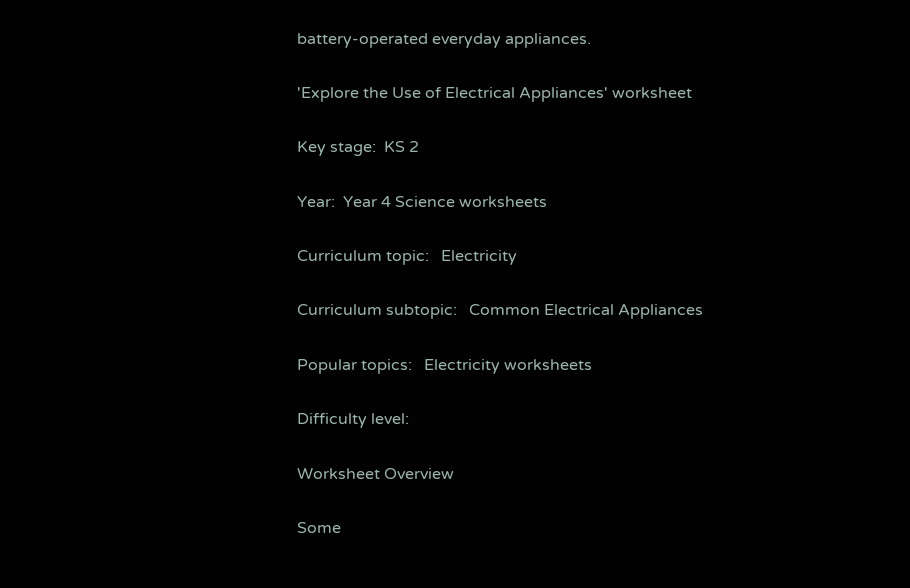battery-operated everyday appliances.

'Explore the Use of Electrical Appliances' worksheet

Key stage:  KS 2

Year:  Year 4 Science worksheets

Curriculum topic:   Electricity

Curriculum subtopic:   Common Electrical Appliances

Popular topics:   Electricity worksheets

Difficulty level:

Worksheet Overview

Some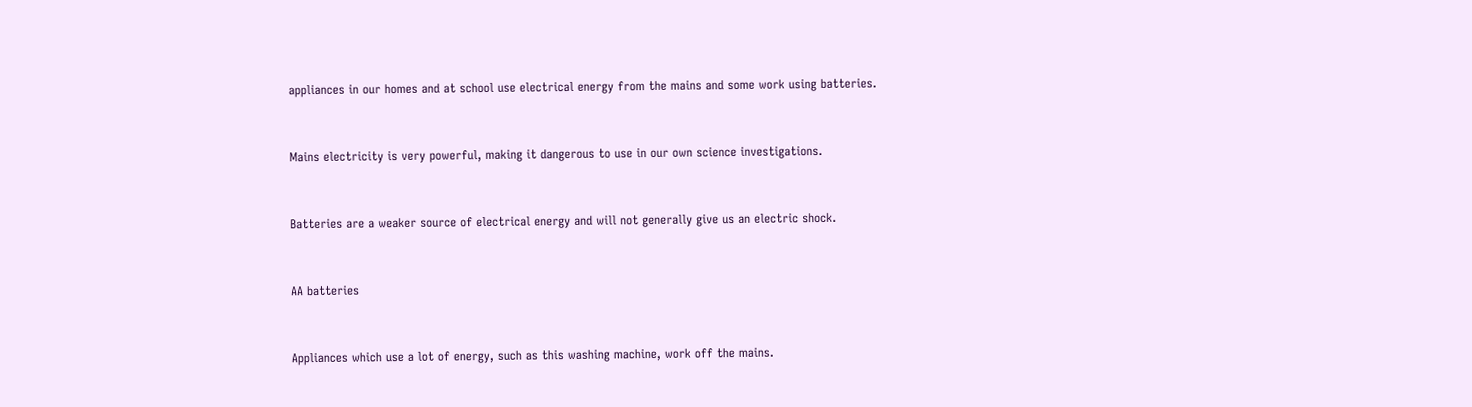appliances in our homes and at school use electrical energy from the mains and some work using batteries.


Mains electricity is very powerful, making it dangerous to use in our own science investigations.


Batteries are a weaker source of electrical energy and will not generally give us an electric shock.


AA batteries


Appliances which use a lot of energy, such as this washing machine, work off the mains.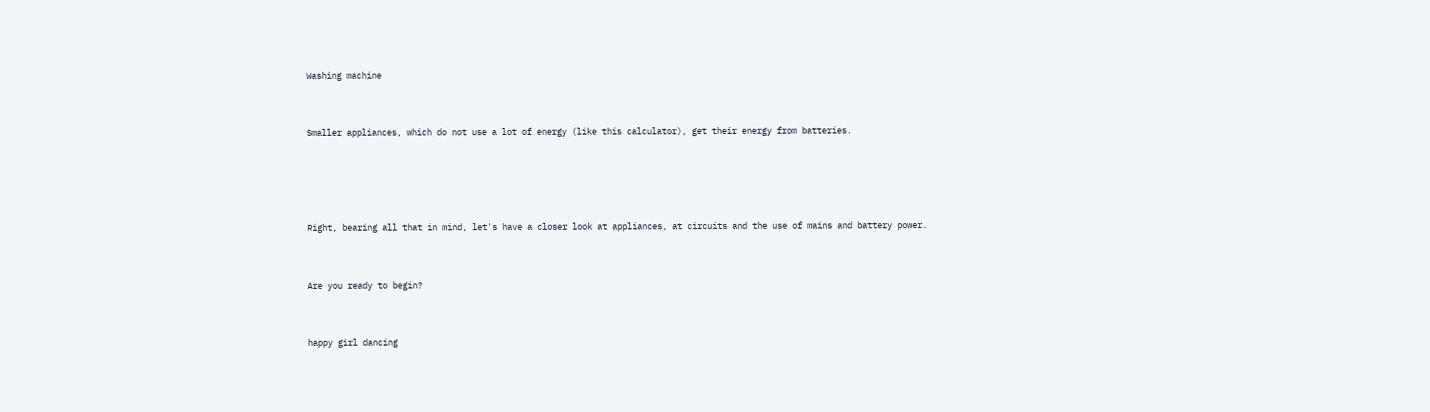Washing machine


Smaller appliances, which do not use a lot of energy (like this calculator), get their energy from batteries.




Right, bearing all that in mind, let's have a closer look at appliances, at circuits and the use of mains and battery power.


Are you ready to begin?


happy girl dancing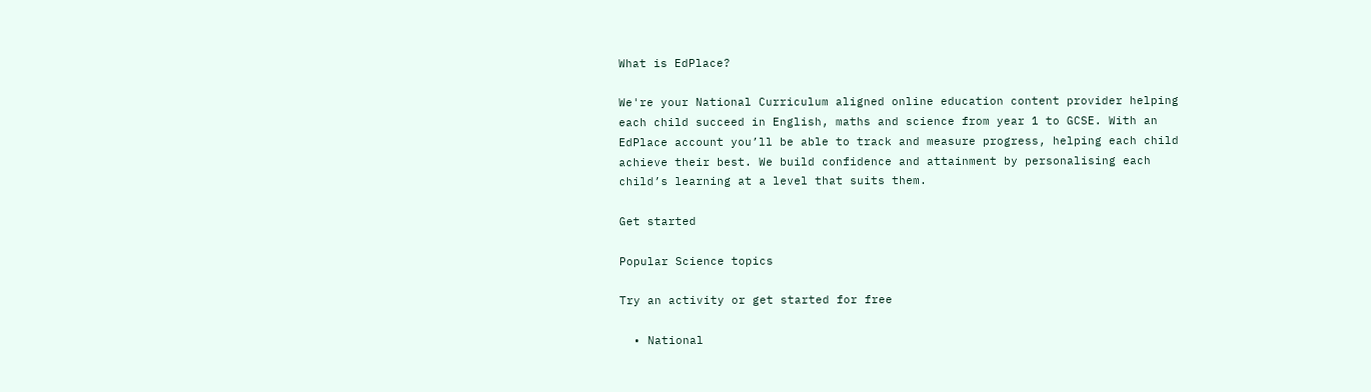What is EdPlace?

We're your National Curriculum aligned online education content provider helping each child succeed in English, maths and science from year 1 to GCSE. With an EdPlace account you’ll be able to track and measure progress, helping each child achieve their best. We build confidence and attainment by personalising each child’s learning at a level that suits them.

Get started

Popular Science topics

Try an activity or get started for free

  • National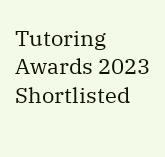Tutoring Awards 2023 Shortlisted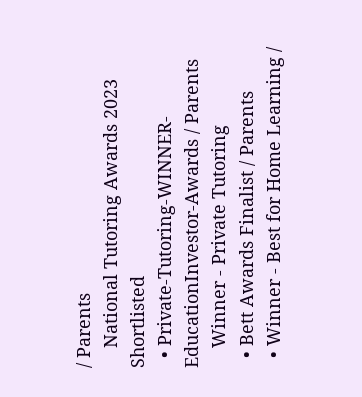/ Parents
    National Tutoring Awards 2023 Shortlisted
  • Private-Tutoring-WINNER-EducationInvestor-Awards / Parents
    Winner - Private Tutoring
  • Bett Awards Finalist / Parents
  • Winner - Best for Home Learning /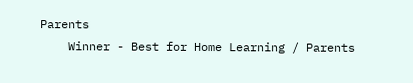Parents
    Winner - Best for Home Learning / Parents